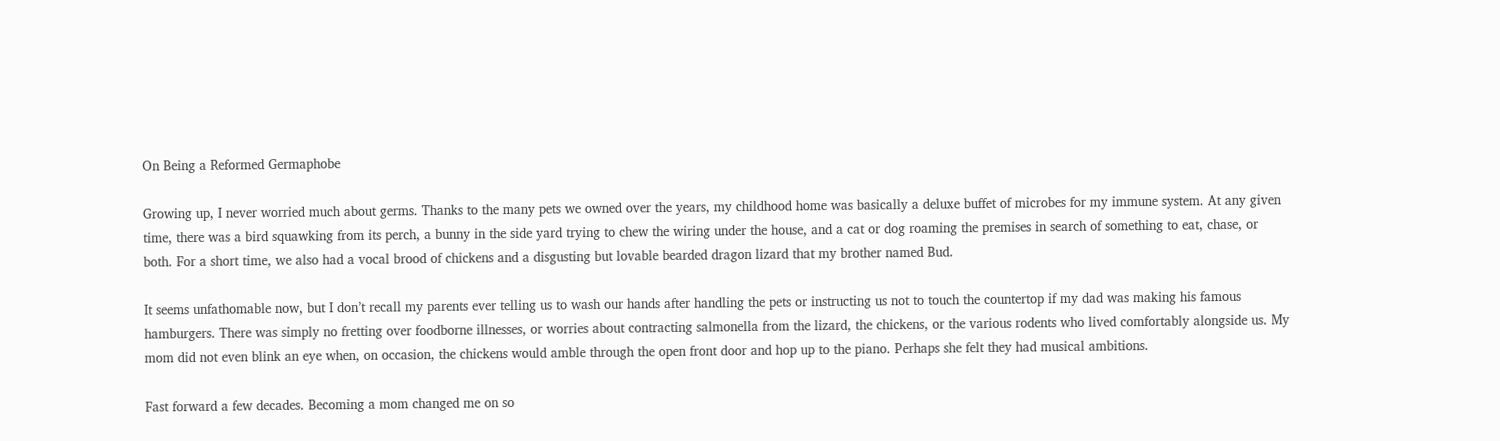On Being a Reformed Germaphobe

Growing up, I never worried much about germs. Thanks to the many pets we owned over the years, my childhood home was basically a deluxe buffet of microbes for my immune system. At any given time, there was a bird squawking from its perch, a bunny in the side yard trying to chew the wiring under the house, and a cat or dog roaming the premises in search of something to eat, chase, or both. For a short time, we also had a vocal brood of chickens and a disgusting but lovable bearded dragon lizard that my brother named Bud.

It seems unfathomable now, but I don’t recall my parents ever telling us to wash our hands after handling the pets or instructing us not to touch the countertop if my dad was making his famous hamburgers. There was simply no fretting over foodborne illnesses, or worries about contracting salmonella from the lizard, the chickens, or the various rodents who lived comfortably alongside us. My mom did not even blink an eye when, on occasion, the chickens would amble through the open front door and hop up to the piano. Perhaps she felt they had musical ambitions.

Fast forward a few decades. Becoming a mom changed me on so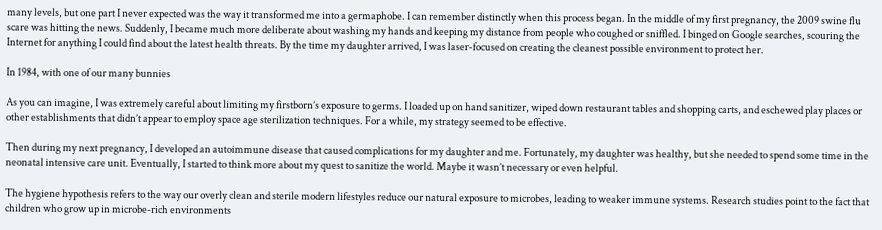many levels, but one part I never expected was the way it transformed me into a germaphobe. I can remember distinctly when this process began. In the middle of my first pregnancy, the 2009 swine flu scare was hitting the news. Suddenly, I became much more deliberate about washing my hands and keeping my distance from people who coughed or sniffled. I binged on Google searches, scouring the Internet for anything I could find about the latest health threats. By the time my daughter arrived, I was laser-focused on creating the cleanest possible environment to protect her.

In 1984, with one of our many bunnies

As you can imagine, I was extremely careful about limiting my firstborn’s exposure to germs. I loaded up on hand sanitizer, wiped down restaurant tables and shopping carts, and eschewed play places or other establishments that didn’t appear to employ space age sterilization techniques. For a while, my strategy seemed to be effective.

Then during my next pregnancy, I developed an autoimmune disease that caused complications for my daughter and me. Fortunately, my daughter was healthy, but she needed to spend some time in the neonatal intensive care unit. Eventually, I started to think more about my quest to sanitize the world. Maybe it wasn’t necessary or even helpful.

The hygiene hypothesis refers to the way our overly clean and sterile modern lifestyles reduce our natural exposure to microbes, leading to weaker immune systems. Research studies point to the fact that children who grow up in microbe-rich environments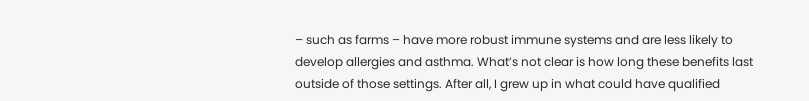– such as farms – have more robust immune systems and are less likely to develop allergies and asthma. What’s not clear is how long these benefits last outside of those settings. After all, I grew up in what could have qualified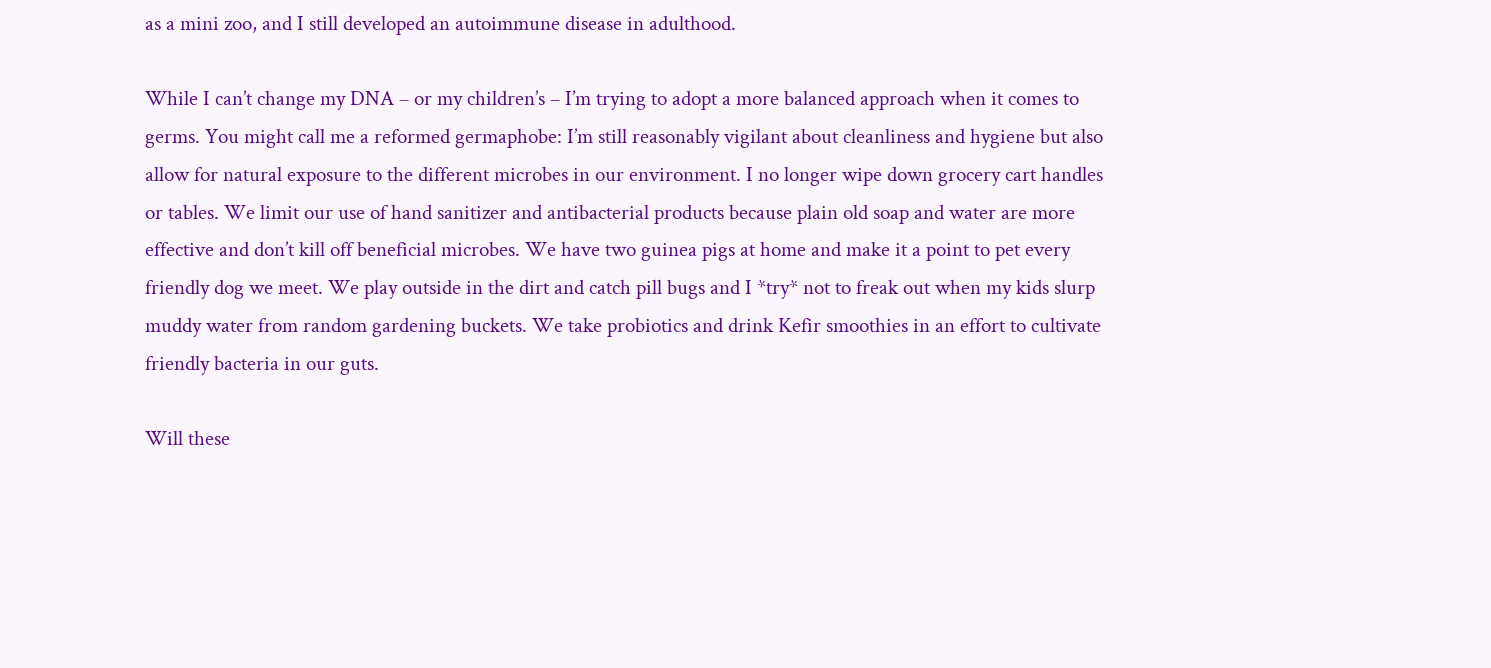as a mini zoo, and I still developed an autoimmune disease in adulthood.

While I can’t change my DNA – or my children’s – I’m trying to adopt a more balanced approach when it comes to germs. You might call me a reformed germaphobe: I’m still reasonably vigilant about cleanliness and hygiene but also allow for natural exposure to the different microbes in our environment. I no longer wipe down grocery cart handles or tables. We limit our use of hand sanitizer and antibacterial products because plain old soap and water are more effective and don’t kill off beneficial microbes. We have two guinea pigs at home and make it a point to pet every friendly dog we meet. We play outside in the dirt and catch pill bugs and I *try* not to freak out when my kids slurp muddy water from random gardening buckets. We take probiotics and drink Kefir smoothies in an effort to cultivate friendly bacteria in our guts.

Will these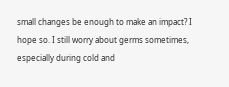small changes be enough to make an impact? I hope so. I still worry about germs sometimes, especially during cold and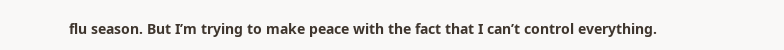flu season. But I’m trying to make peace with the fact that I can’t control everything.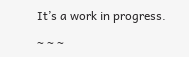It’s a work in progress.

~ ~ ~